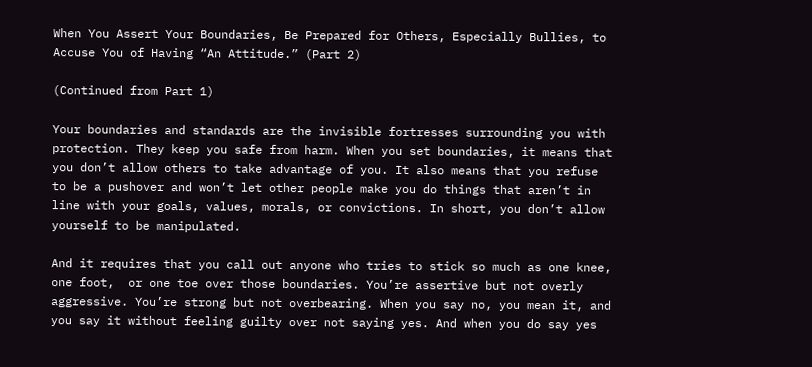When You Assert Your Boundaries, Be Prepared for Others, Especially Bullies, to Accuse You of Having “An Attitude.” (Part 2)

(Continued from Part 1)

Your boundaries and standards are the invisible fortresses surrounding you with protection. They keep you safe from harm. When you set boundaries, it means that you don’t allow others to take advantage of you. It also means that you refuse to be a pushover and won’t let other people make you do things that aren’t in line with your goals, values, morals, or convictions. In short, you don’t allow yourself to be manipulated.

And it requires that you call out anyone who tries to stick so much as one knee, one foot,  or one toe over those boundaries. You’re assertive but not overly aggressive. You’re strong but not overbearing. When you say no, you mean it, and you say it without feeling guilty over not saying yes. And when you do say yes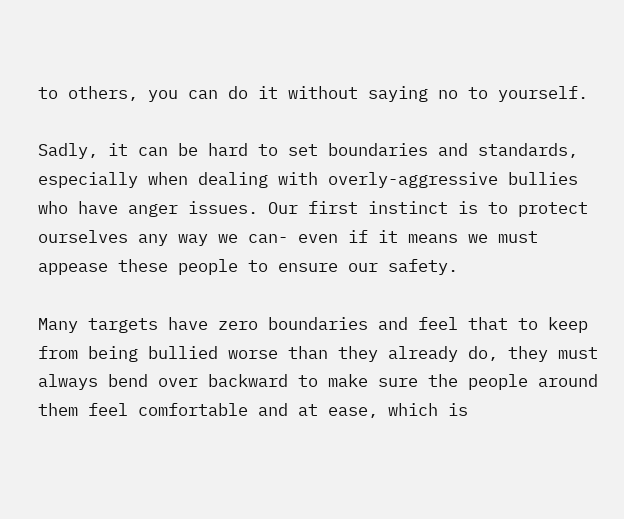to others, you can do it without saying no to yourself.

Sadly, it can be hard to set boundaries and standards, especially when dealing with overly-aggressive bullies who have anger issues. Our first instinct is to protect ourselves any way we can- even if it means we must appease these people to ensure our safety.

Many targets have zero boundaries and feel that to keep from being bullied worse than they already do, they must always bend over backward to make sure the people around them feel comfortable and at ease, which is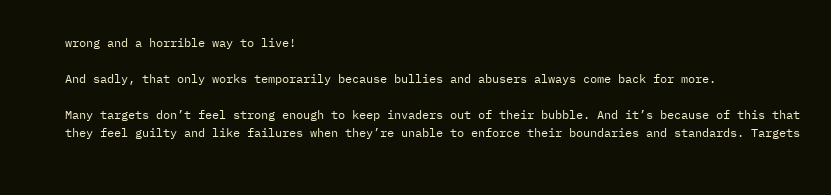wrong and a horrible way to live!

And sadly, that only works temporarily because bullies and abusers always come back for more.

Many targets don’t feel strong enough to keep invaders out of their bubble. And it’s because of this that they feel guilty and like failures when they’re unable to enforce their boundaries and standards. Targets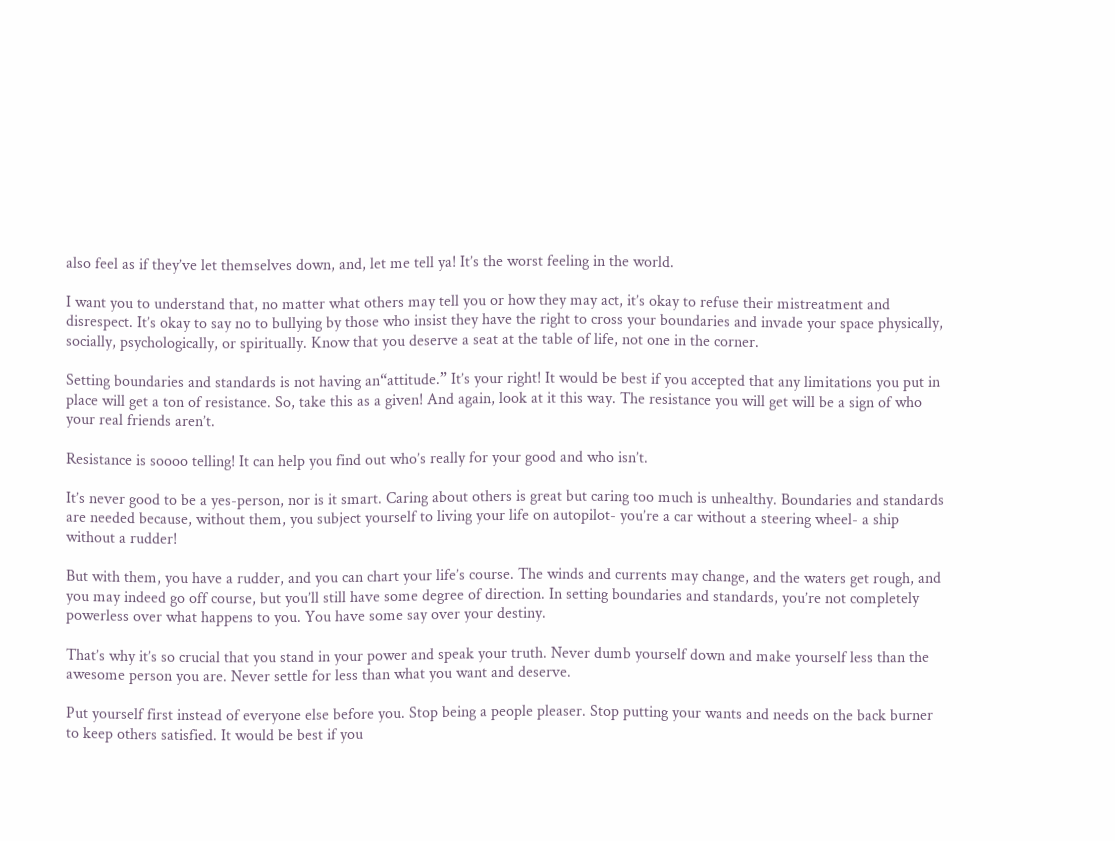also feel as if they’ve let themselves down, and, let me tell ya! It’s the worst feeling in the world.

I want you to understand that, no matter what others may tell you or how they may act, it’s okay to refuse their mistreatment and disrespect. It’s okay to say no to bullying by those who insist they have the right to cross your boundaries and invade your space physically, socially, psychologically, or spiritually. Know that you deserve a seat at the table of life, not one in the corner.

Setting boundaries and standards is not having an“attitude.” It’s your right! It would be best if you accepted that any limitations you put in place will get a ton of resistance. So, take this as a given! And again, look at it this way. The resistance you will get will be a sign of who your real friends aren’t.

Resistance is soooo telling! It can help you find out who’s really for your good and who isn’t.

It’s never good to be a yes-person, nor is it smart. Caring about others is great but caring too much is unhealthy. Boundaries and standards are needed because, without them, you subject yourself to living your life on autopilot- you’re a car without a steering wheel- a ship without a rudder!

But with them, you have a rudder, and you can chart your life’s course. The winds and currents may change, and the waters get rough, and you may indeed go off course, but you’ll still have some degree of direction. In setting boundaries and standards, you’re not completely powerless over what happens to you. You have some say over your destiny.

That’s why it’s so crucial that you stand in your power and speak your truth. Never dumb yourself down and make yourself less than the awesome person you are. Never settle for less than what you want and deserve.

Put yourself first instead of everyone else before you. Stop being a people pleaser. Stop putting your wants and needs on the back burner to keep others satisfied. It would be best if you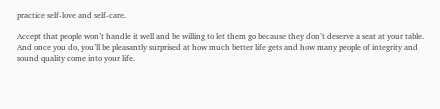practice self-love and self-care.

Accept that people won’t handle it well and be willing to let them go because they don’t deserve a seat at your table. And once you do, you’ll be pleasantly surprised at how much better life gets and how many people of integrity and sound quality come into your life.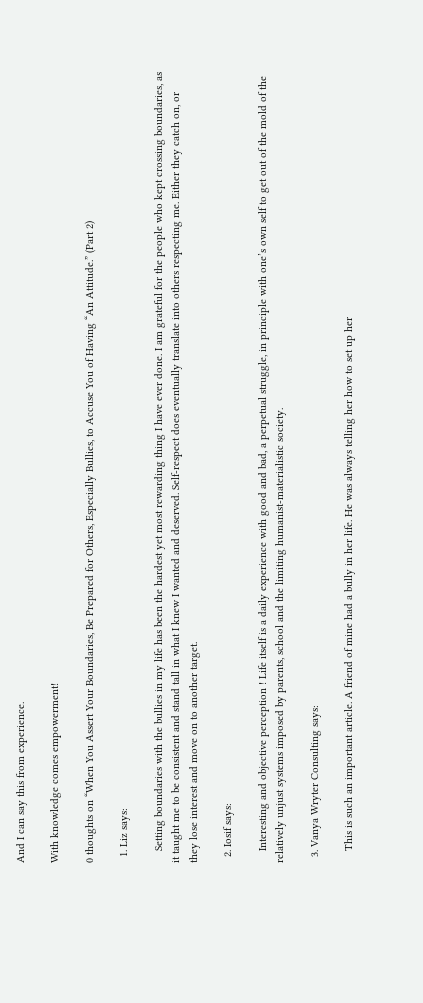And I can say this from experience.

With knowledge comes empowerment!

0 thoughts on “When You Assert Your Boundaries, Be Prepared for Others, Especially Bullies, to Accuse You of Having “An Attitude.” (Part 2)

  1. Liz says:

    Setting boundaries with the bullies in my life has been the hardest yet most rewarding thing I have ever done. I am grateful for the people who kept crossing boundaries, as it taught me to be consistent and stand tall in what I knew I wanted and deserved. Self-respect does eventually translate into others respecting me. Either they catch on, or they lose interest and move on to another target.

  2. Iosif says:

    Interesting and objective perception ! Life itself is a daily experience with good and bad, a perpetual struggle, in principle with one’s own self to get out of the mold of the relatively unjust systems imposed by parents, school and the limiting humanist-materialistic society.

  3. Vanya Wryter Consulting says:

    This is such an important article. A friend of mine had a bully in her life. He was always telling her how to set up her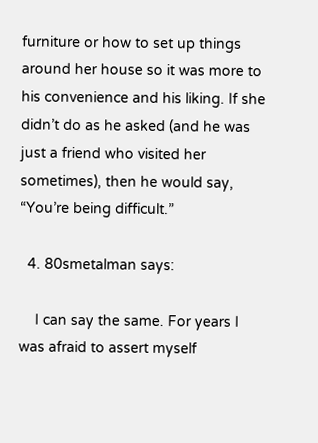furniture or how to set up things around her house so it was more to his convenience and his liking. If she didn’t do as he asked (and he was just a friend who visited her sometimes), then he would say, “You’re being difficult.”

  4. 80smetalman says:

    I can say the same. For years I was afraid to assert myself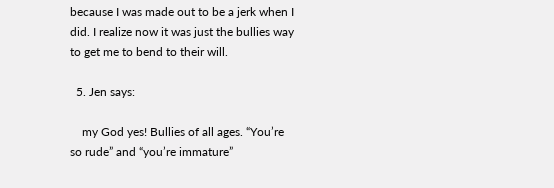because I was made out to be a jerk when I did. I realize now it was just the bullies way to get me to bend to their will.

  5. Jen says:

    my God yes! Bullies of all ages. “You’re so rude” and “you’re immature”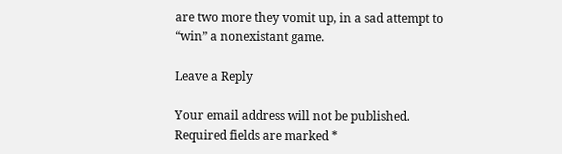are two more they vomit up, in a sad attempt to “win” a nonexistant game.

Leave a Reply

Your email address will not be published. Required fields are marked *